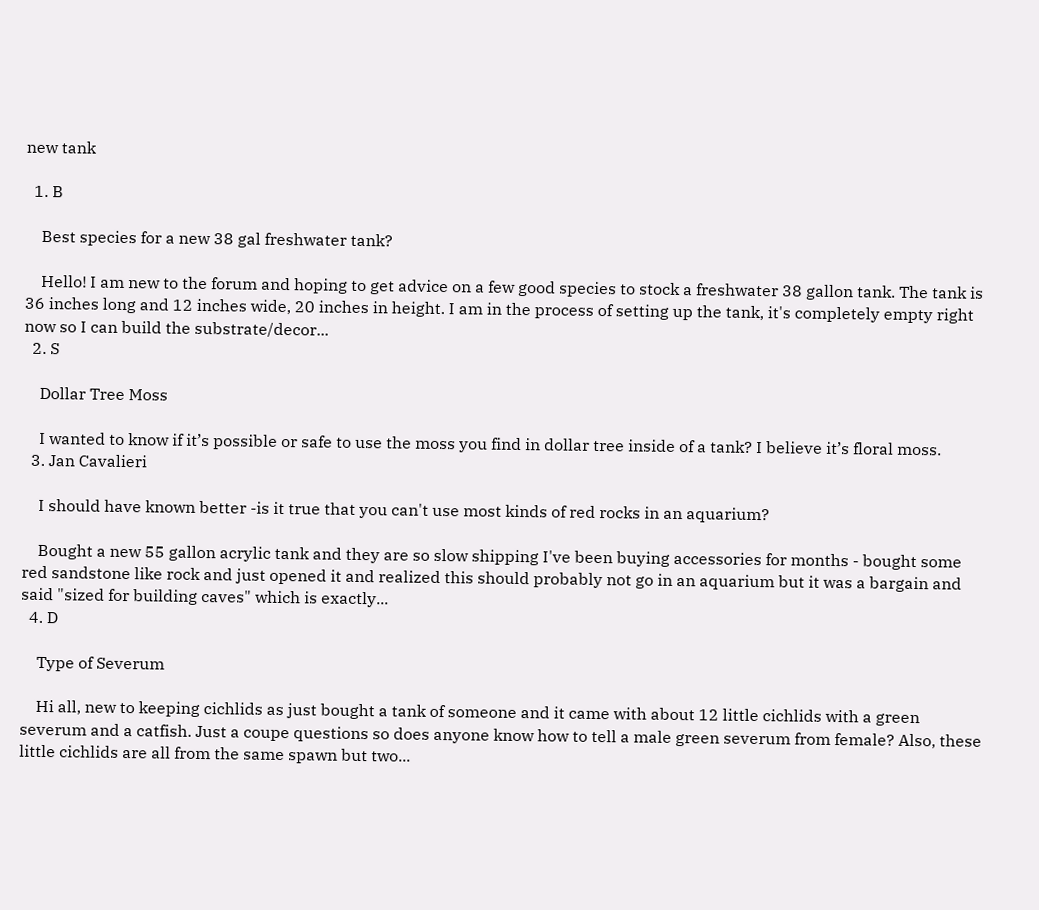new tank

  1. B

    Best species for a new 38 gal freshwater tank?

    Hello! I am new to the forum and hoping to get advice on a few good species to stock a freshwater 38 gallon tank. The tank is 36 inches long and 12 inches wide, 20 inches in height. I am in the process of setting up the tank, it's completely empty right now so I can build the substrate/decor...
  2. S

    Dollar Tree Moss

    I wanted to know if it’s possible or safe to use the moss you find in dollar tree inside of a tank? I believe it’s floral moss.
  3. Jan Cavalieri

    I should have known better -is it true that you can't use most kinds of red rocks in an aquarium?

    Bought a new 55 gallon acrylic tank and they are so slow shipping I've been buying accessories for months - bought some red sandstone like rock and just opened it and realized this should probably not go in an aquarium but it was a bargain and said "sized for building caves" which is exactly...
  4. D

    Type of Severum

    Hi all, new to keeping cichlids as just bought a tank of someone and it came with about 12 little cichlids with a green severum and a catfish. Just a coupe questions so does anyone know how to tell a male green severum from female? Also, these little cichlids are all from the same spawn but two...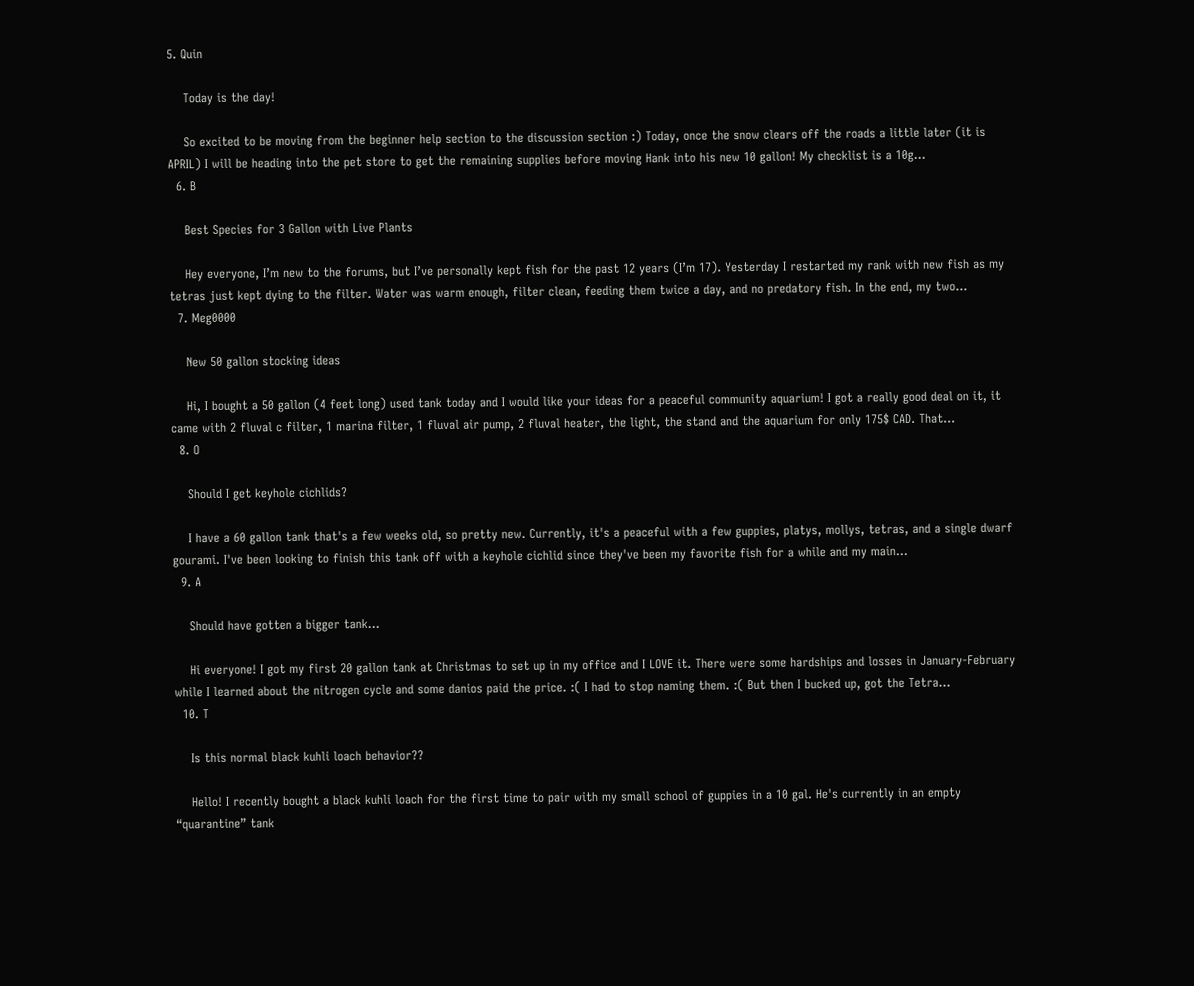5. Quin

    Today is the day!

    So excited to be moving from the beginner help section to the discussion section :) Today, once the snow clears off the roads a little later (it is APRIL) I will be heading into the pet store to get the remaining supplies before moving Hank into his new 10 gallon! My checklist is a 10g...
  6. B

    Best Species for 3 Gallon with Live Plants

    Hey everyone, I’m new to the forums, but I’ve personally kept fish for the past 12 years (I’m 17). Yesterday I restarted my rank with new fish as my tetras just kept dying to the filter. Water was warm enough, filter clean, feeding them twice a day, and no predatory fish. In the end, my two...
  7. Meg0000

    New 50 gallon stocking ideas

    Hi, I bought a 50 gallon (4 feet long) used tank today and I would like your ideas for a peaceful community aquarium! I got a really good deal on it, it came with 2 fluval c filter, 1 marina filter, 1 fluval air pump, 2 fluval heater, the light, the stand and the aquarium for only 175$ CAD. That...
  8. O

    Should I get keyhole cichlids?

    I have a 60 gallon tank that's a few weeks old, so pretty new. Currently, it's a peaceful with a few guppies, platys, mollys, tetras, and a single dwarf gourami. I've been looking to finish this tank off with a keyhole cichlid since they've been my favorite fish for a while and my main...
  9. A

    Should have gotten a bigger tank...

    Hi everyone! I got my first 20 gallon tank at Christmas to set up in my office and I LOVE it. There were some hardships and losses in January-February while I learned about the nitrogen cycle and some danios paid the price. :( I had to stop naming them. :( But then I bucked up, got the Tetra...
  10. T

    Is this normal black kuhli loach behavior??

    Hello! I recently bought a black kuhli loach for the first time to pair with my small school of guppies in a 10 gal. He's currently in an empty “quarantine” tank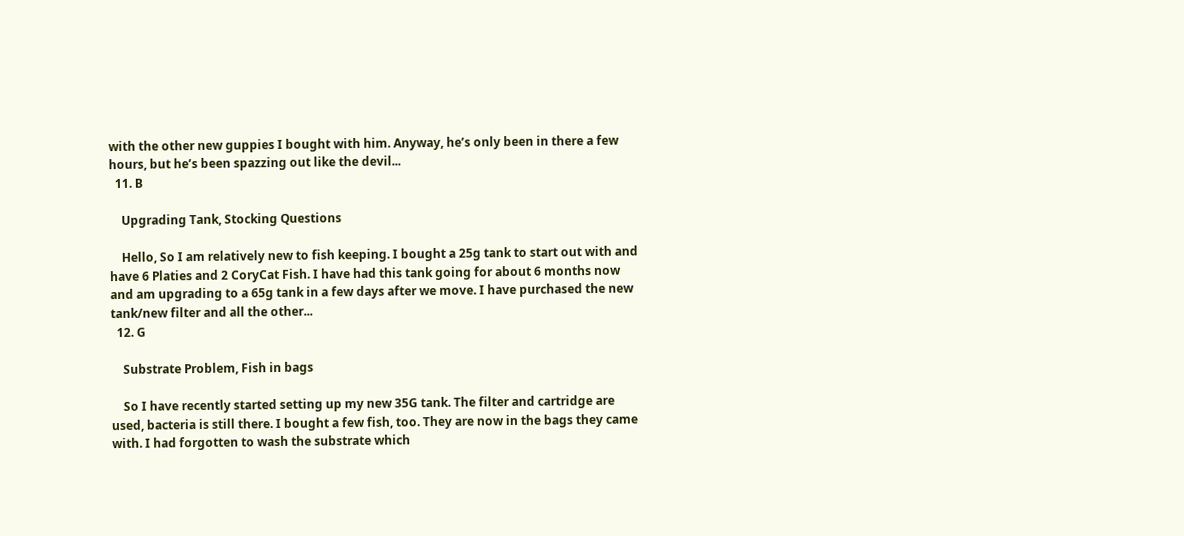with the other new guppies I bought with him. Anyway, he’s only been in there a few hours, but he’s been spazzing out like the devil...
  11. B

    Upgrading Tank, Stocking Questions

    Hello, So I am relatively new to fish keeping. I bought a 25g tank to start out with and have 6 Platies and 2 CoryCat Fish. I have had this tank going for about 6 months now and am upgrading to a 65g tank in a few days after we move. I have purchased the new tank/new filter and all the other...
  12. G

    Substrate Problem, Fish in bags

    So I have recently started setting up my new 35G tank. The filter and cartridge are used, bacteria is still there. I bought a few fish, too. They are now in the bags they came with. I had forgotten to wash the substrate which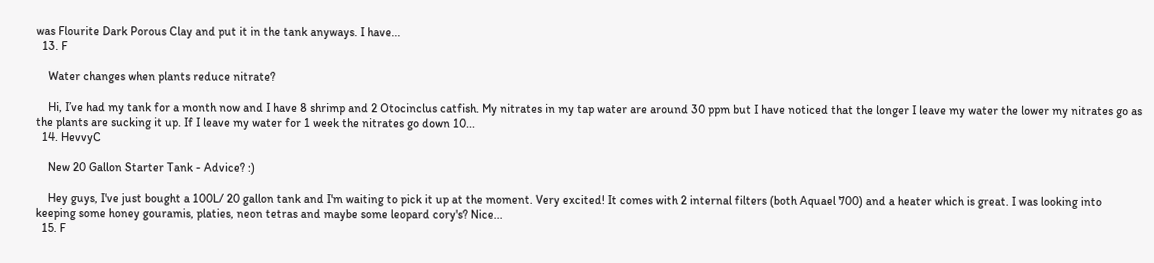was Flourite Dark Porous Clay and put it in the tank anyways. I have...
  13. F

    Water changes when plants reduce nitrate?

    Hi, I’ve had my tank for a month now and I have 8 shrimp and 2 Otocinclus catfish. My nitrates in my tap water are around 30 ppm but I have noticed that the longer I leave my water the lower my nitrates go as the plants are sucking it up. If I leave my water for 1 week the nitrates go down 10...
  14. HevvyC

    New 20 Gallon Starter Tank - Advice? :)

    Hey guys, I've just bought a 100L/ 20 gallon tank and I'm waiting to pick it up at the moment. Very excited! It comes with 2 internal filters (both Aquael 700) and a heater which is great. I was looking into keeping some honey gouramis, platies, neon tetras and maybe some leopard cory's? Nice...
  15. F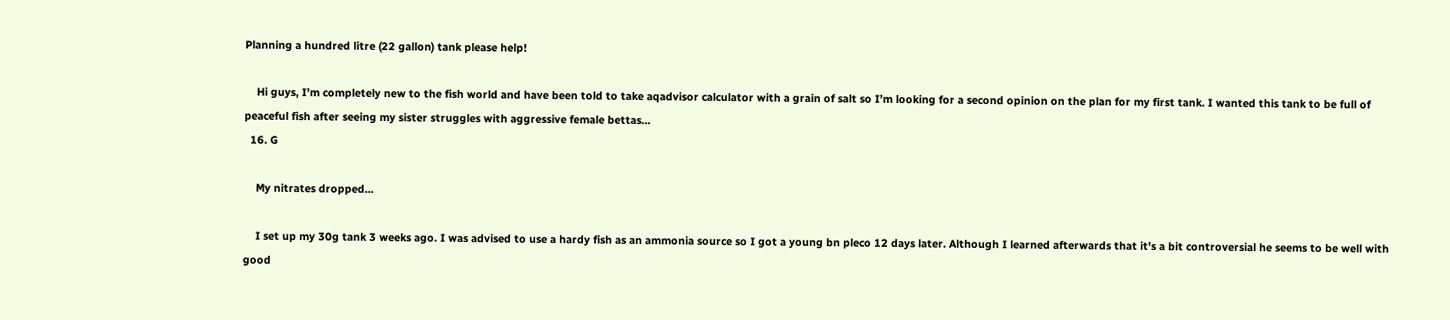Planning a hundred litre (22 gallon) tank please help!

    Hi guys, I’m completely new to the fish world and have been told to take aqadvisor calculator with a grain of salt so I’m looking for a second opinion on the plan for my first tank. I wanted this tank to be full of peaceful fish after seeing my sister struggles with aggressive female bettas...
  16. G

    My nitrates dropped...

    I set up my 30g tank 3 weeks ago. I was advised to use a hardy fish as an ammonia source so I got a young bn pleco 12 days later. Although I learned afterwards that it's a bit controversial he seems to be well with good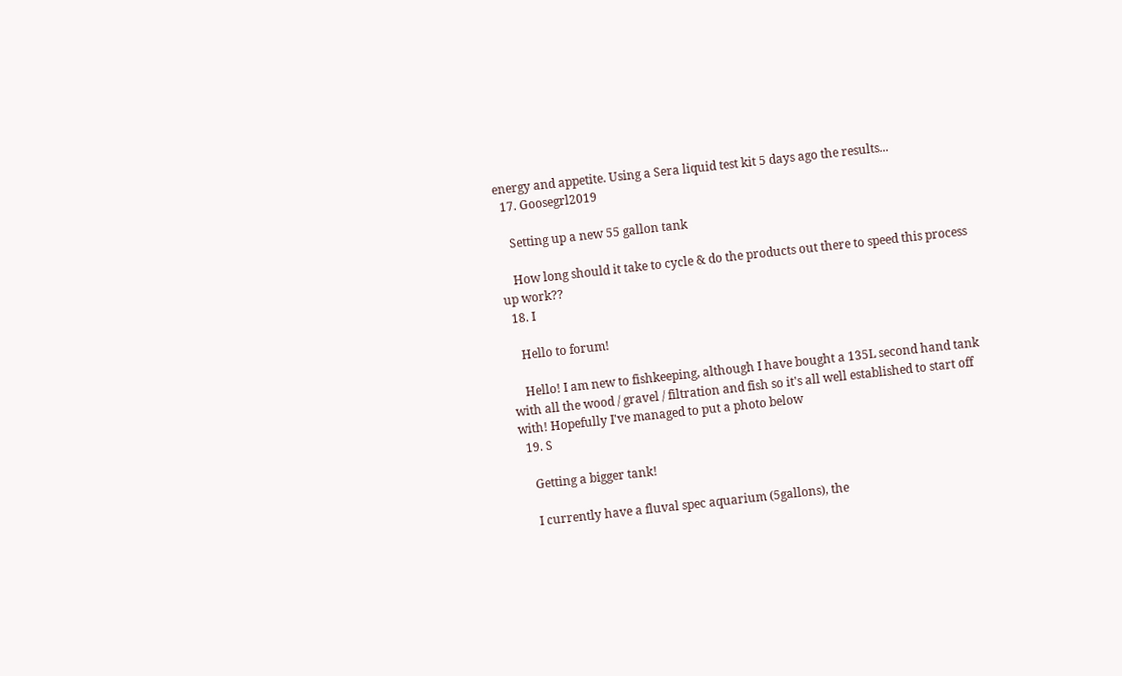energy and appetite. Using a Sera liquid test kit 5 days ago the results...
  17. Goosegrl2019

    Setting up a new 55 gallon tank

    How long should it take to cycle & do the products out there to speed this process up work??
  18. I

    Hello to forum!

    Hello! I am new to fishkeeping, although I have bought a 135L second hand tank with all the wood / gravel / filtration and fish so it's all well established to start off with! Hopefully I've managed to put a photo below
  19. S

    Getting a bigger tank!

    I currently have a fluval spec aquarium (5gallons), the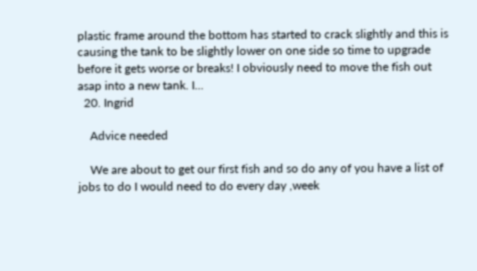plastic frame around the bottom has started to crack slightly and this is causing the tank to be slightly lower on one side so time to upgrade before it gets worse or breaks! I obviously need to move the fish out asap into a new tank. I...
  20. Ingrid

    Advice needed

    We are about to get our first fish and so do any of you have a list of jobs to do I would need to do every day ,week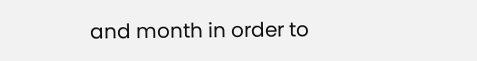and month in order to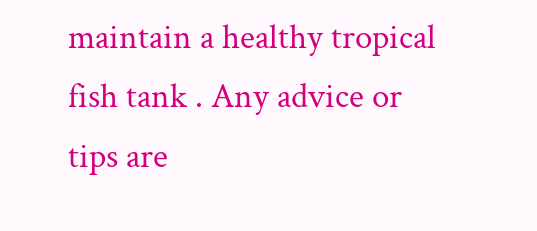maintain a healthy tropical fish tank . Any advice or tips are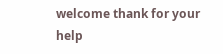welcome thank for your help